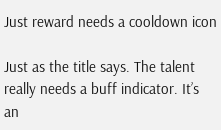Just reward needs a cooldown icon

Just as the title says. The talent really needs a buff indicator. It’s an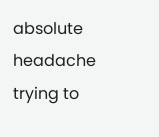absolute headache trying to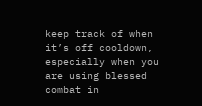keep track of when it’s off cooldown, especially when you are using blessed combat in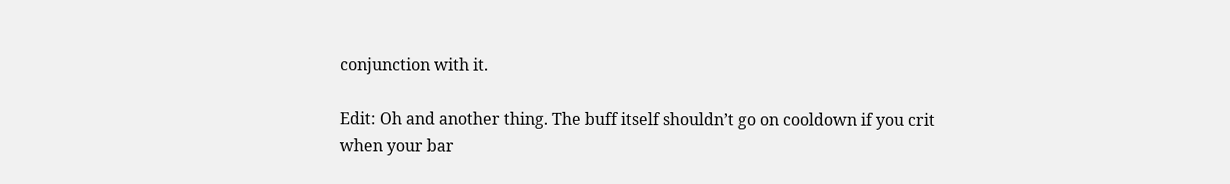conjunction with it.

Edit: Oh and another thing. The buff itself shouldn’t go on cooldown if you crit when your bar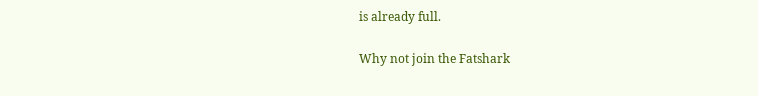is already full.

Why not join the Fatshark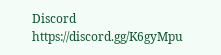Discord https://discord.gg/K6gyMpu